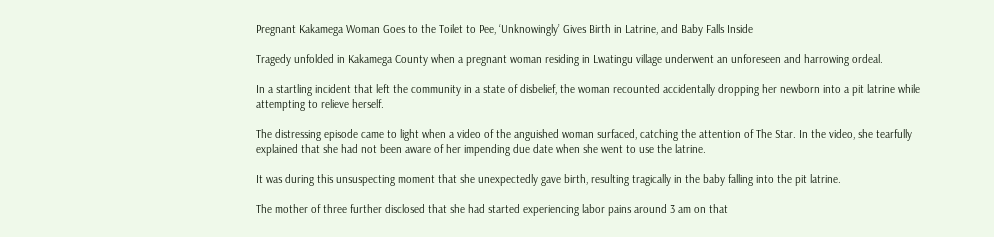Pregnant Kakamega Woman Goes to the Toilet to Pee, ‘Unknowingly’ Gives Birth in Latrine, and Baby Falls Inside

Tragedy unfolded in Kakamega County when a pregnant woman residing in Lwatingu village underwent an unforeseen and harrowing ordeal.

In a startling incident that left the community in a state of disbelief, the woman recounted accidentally dropping her newborn into a pit latrine while attempting to relieve herself.

The distressing episode came to light when a video of the anguished woman surfaced, catching the attention of The Star. In the video, she tearfully explained that she had not been aware of her impending due date when she went to use the latrine.

It was during this unsuspecting moment that she unexpectedly gave birth, resulting tragically in the baby falling into the pit latrine.

The mother of three further disclosed that she had started experiencing labor pains around 3 am on that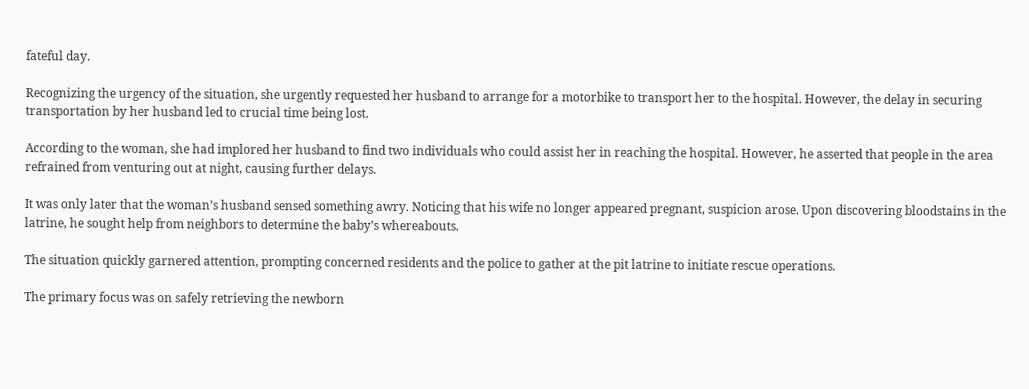fateful day.

Recognizing the urgency of the situation, she urgently requested her husband to arrange for a motorbike to transport her to the hospital. However, the delay in securing transportation by her husband led to crucial time being lost.

According to the woman, she had implored her husband to find two individuals who could assist her in reaching the hospital. However, he asserted that people in the area refrained from venturing out at night, causing further delays.

It was only later that the woman’s husband sensed something awry. Noticing that his wife no longer appeared pregnant, suspicion arose. Upon discovering bloodstains in the latrine, he sought help from neighbors to determine the baby’s whereabouts.

The situation quickly garnered attention, prompting concerned residents and the police to gather at the pit latrine to initiate rescue operations.

The primary focus was on safely retrieving the newborn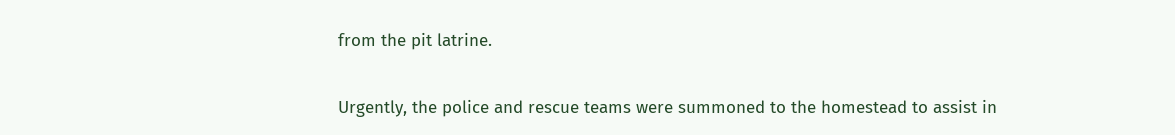from the pit latrine.

Urgently, the police and rescue teams were summoned to the homestead to assist in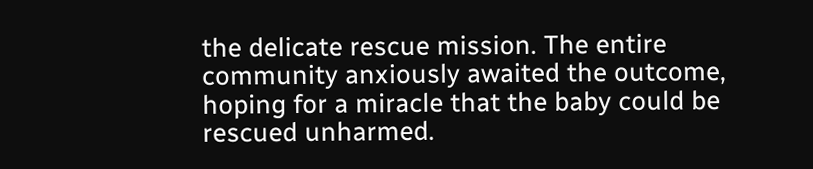the delicate rescue mission. The entire community anxiously awaited the outcome, hoping for a miracle that the baby could be rescued unharmed.